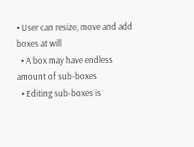• User can resize, move and add boxes at will
  • A box may have endless amount of sub-boxes
  • Editing sub-boxes is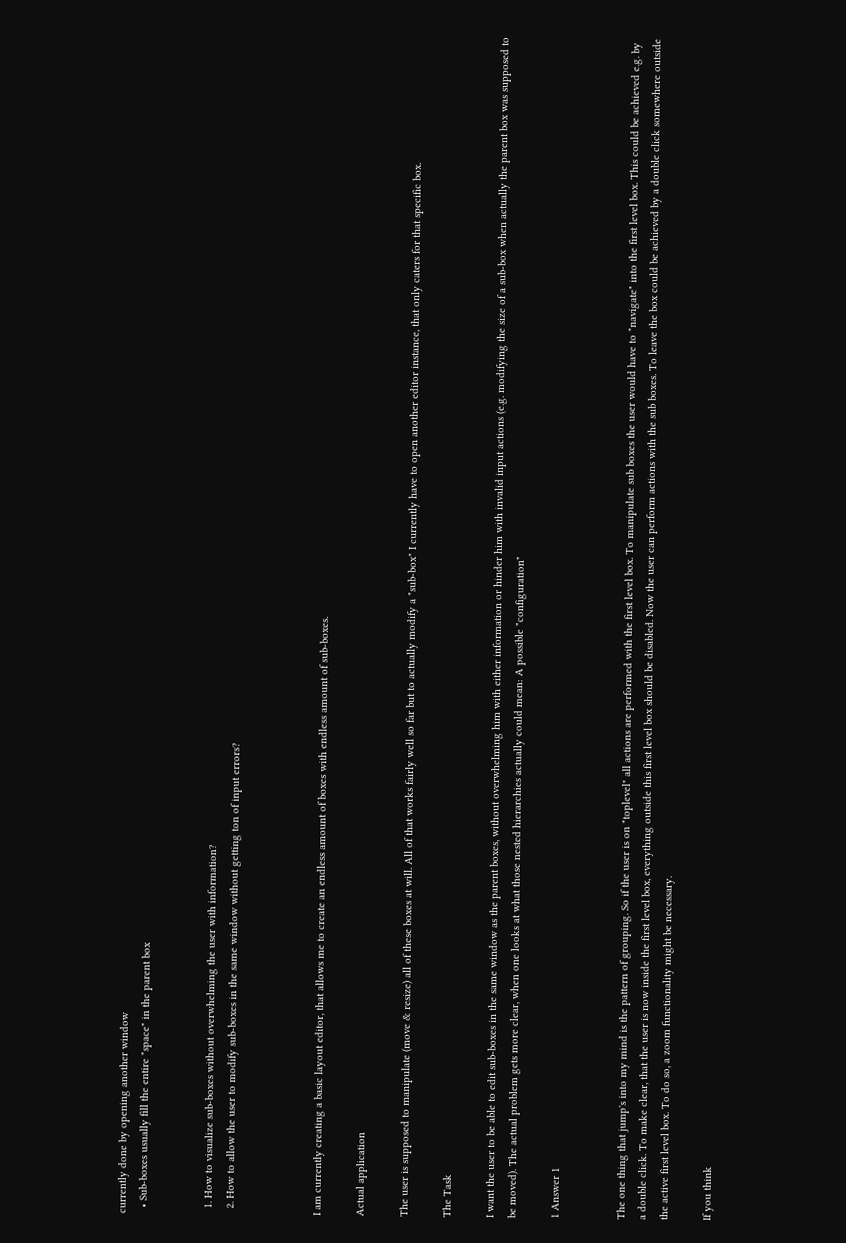currently done by opening another window
  • Sub-boxes usually fill the entire "space" in the parent box


  1. How to visualize sub-boxes without overwhelming the user with information?
  2. How to allow the user to modify sub-boxes in the same window without getting ton of input errors?



I am currently creating a basic layout editor, that allows me to create an endless amount of boxes with endless amount of sub-boxes.

Actual application

The user is supposed to manipulate (move & resize) all of these boxes at will. All of that works fairly well so far but to actually modify a "sub-box" I currently have to open another editor instance, that only caters for that specific box.

The Task

I want the user to be able to edit sub-boxes in the same window as the parent boxes, without overwhelming him with either information or hinder him with invalid input actions (e.g. modifying the size of a sub-box when actually the parent box was supposed to be moved). The actual problem gets more clear, when one looks at what those nested hierarchies actually could mean: A possible "configuration"

1 Answer 1


The one thing that jump's into my mind is the pattern of grouping. So if the user is on "toplevel" all actions are performed with the first level box. To manipulate sub boxes the user would have to "navigate" into the first level box. This could be achieved e.g. by a double click. To make clear, that the user is now inside the first level box, everything outside this first level box should be disabled. Now the user can perform actions with the sub boxes. To leave the box could be achieved by a double click somewhere outside the active first level box. To do so, a zoom functionality might be necessary.

If you think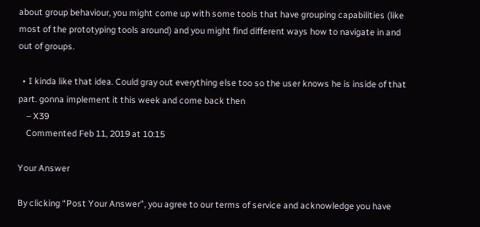about group behaviour, you might come up with some tools that have grouping capabilities (like most of the prototyping tools around) and you might find different ways how to navigate in and out of groups.

  • I kinda like that idea. Could gray out everything else too so the user knows he is inside of that part. gonna implement it this week and come back then
    – X39
    Commented Feb 11, 2019 at 10:15

Your Answer

By clicking “Post Your Answer”, you agree to our terms of service and acknowledge you have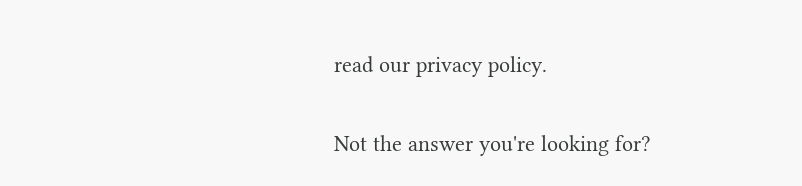read our privacy policy.

Not the answer you're looking for?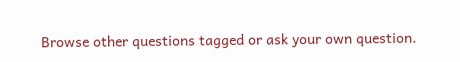Browse other questions tagged or ask your own question.